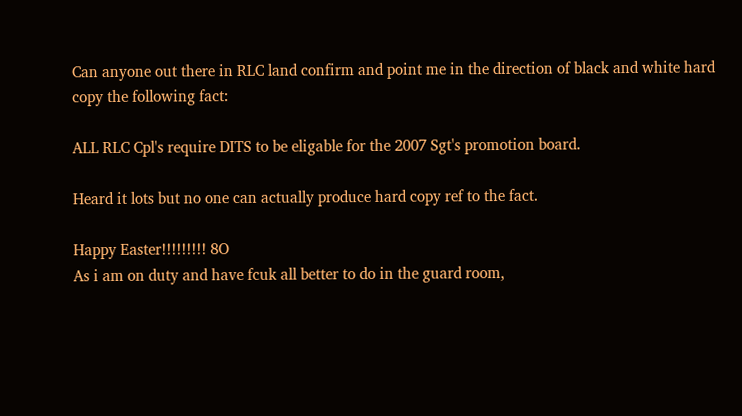Can anyone out there in RLC land confirm and point me in the direction of black and white hard copy the following fact:

ALL RLC Cpl's require DITS to be eligable for the 2007 Sgt's promotion board.

Heard it lots but no one can actually produce hard copy ref to the fact.

Happy Easter!!!!!!!!! 8O
As i am on duty and have fcuk all better to do in the guard room,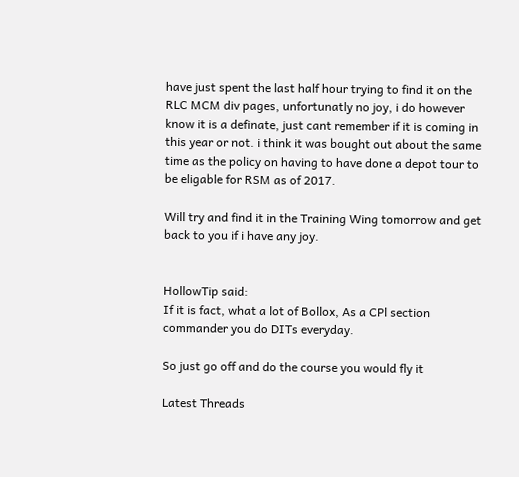have just spent the last half hour trying to find it on the RLC MCM div pages, unfortunatly no joy, i do however know it is a definate, just cant remember if it is coming in this year or not. i think it was bought out about the same time as the policy on having to have done a depot tour to be eligable for RSM as of 2017.

Will try and find it in the Training Wing tomorrow and get back to you if i have any joy.


HollowTip said:
If it is fact, what a lot of Bollox, As a CPl section commander you do DITs everyday.

So just go off and do the course you would fly it

Latest Threads